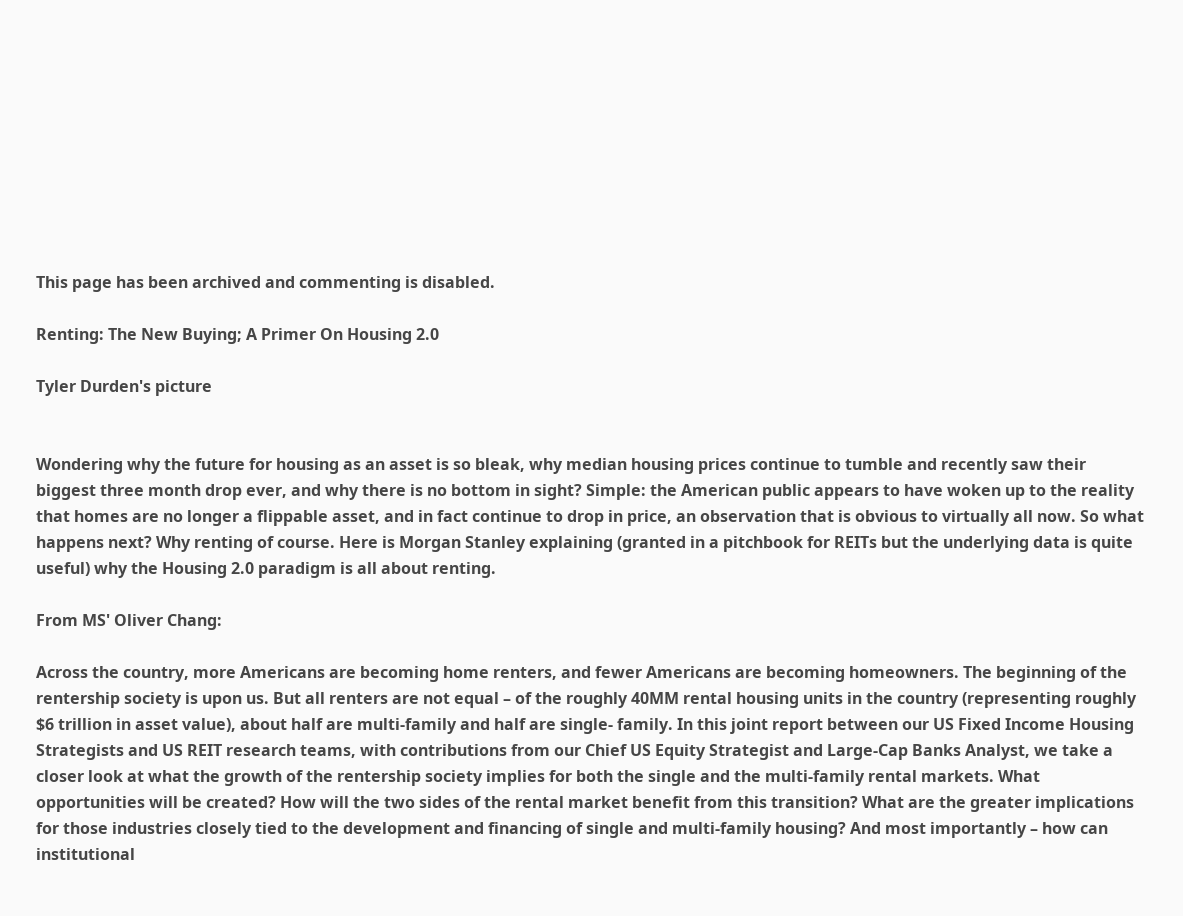This page has been archived and commenting is disabled.

Renting: The New Buying; A Primer On Housing 2.0

Tyler Durden's picture


Wondering why the future for housing as an asset is so bleak, why median housing prices continue to tumble and recently saw their biggest three month drop ever, and why there is no bottom in sight? Simple: the American public appears to have woken up to the reality that homes are no longer a flippable asset, and in fact continue to drop in price, an observation that is obvious to virtually all now. So what happens next? Why renting of course. Here is Morgan Stanley explaining (granted in a pitchbook for REITs but the underlying data is quite useful) why the Housing 2.0 paradigm is all about renting.

From MS' Oliver Chang:

Across the country, more Americans are becoming home renters, and fewer Americans are becoming homeowners. The beginning of the rentership society is upon us. But all renters are not equal – of the roughly 40MM rental housing units in the country (representing roughly $6 trillion in asset value), about half are multi-family and half are single- family. In this joint report between our US Fixed Income Housing Strategists and US REIT research teams, with contributions from our Chief US Equity Strategist and Large-Cap Banks Analyst, we take a closer look at what the growth of the rentership society implies for both the single and the multi-family rental markets. What opportunities will be created? How will the two sides of the rental market benefit from this transition? What are the greater implications for those industries closely tied to the development and financing of single and multi-family housing? And most importantly – how can institutional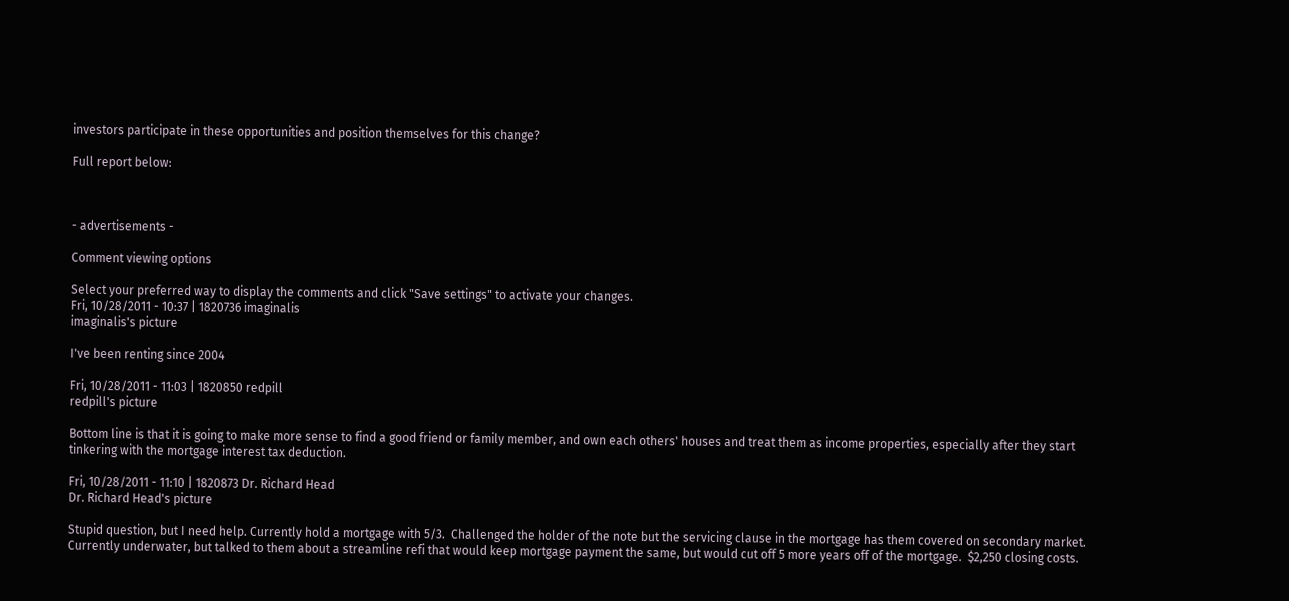investors participate in these opportunities and position themselves for this change?

Full report below:



- advertisements -

Comment viewing options

Select your preferred way to display the comments and click "Save settings" to activate your changes.
Fri, 10/28/2011 - 10:37 | 1820736 imaginalis
imaginalis's picture

I've been renting since 2004

Fri, 10/28/2011 - 11:03 | 1820850 redpill
redpill's picture

Bottom line is that it is going to make more sense to find a good friend or family member, and own each others' houses and treat them as income properties, especially after they start tinkering with the mortgage interest tax deduction.

Fri, 10/28/2011 - 11:10 | 1820873 Dr. Richard Head
Dr. Richard Head's picture

Stupid question, but I need help. Currently hold a mortgage with 5/3.  Challenged the holder of the note but the servicing clause in the mortgage has them covered on secondary market.  Currently underwater, but talked to them about a streamline refi that would keep mortgage payment the same, but would cut off 5 more years off of the mortgage.  $2,250 closing costs.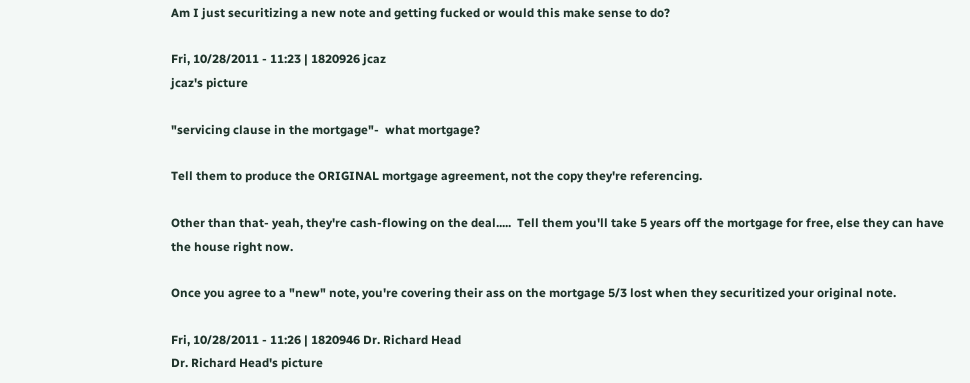Am I just securitizing a new note and getting fucked or would this make sense to do?

Fri, 10/28/2011 - 11:23 | 1820926 jcaz
jcaz's picture

"servicing clause in the mortgage"-  what mortgage?

Tell them to produce the ORIGINAL mortgage agreement, not the copy they're referencing.

Other than that- yeah, they're cash-flowing on the deal.....  Tell them you'll take 5 years off the mortgage for free, else they can have the house right now.

Once you agree to a "new" note, you're covering their ass on the mortgage 5/3 lost when they securitized your original note.

Fri, 10/28/2011 - 11:26 | 1820946 Dr. Richard Head
Dr. Richard Head's picture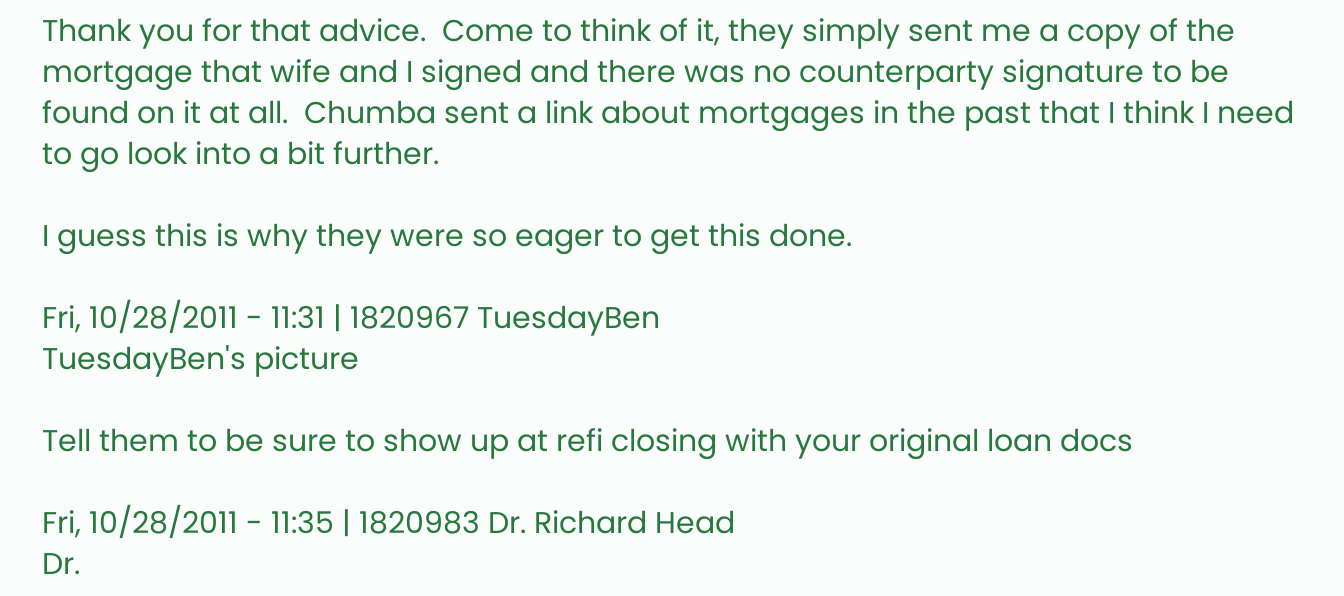Thank you for that advice.  Come to think of it, they simply sent me a copy of the mortgage that wife and I signed and there was no counterparty signature to be found on it at all.  Chumba sent a link about mortgages in the past that I think I need to go look into a bit further.

I guess this is why they were so eager to get this done.

Fri, 10/28/2011 - 11:31 | 1820967 TuesdayBen
TuesdayBen's picture

Tell them to be sure to show up at refi closing with your original loan docs

Fri, 10/28/2011 - 11:35 | 1820983 Dr. Richard Head
Dr.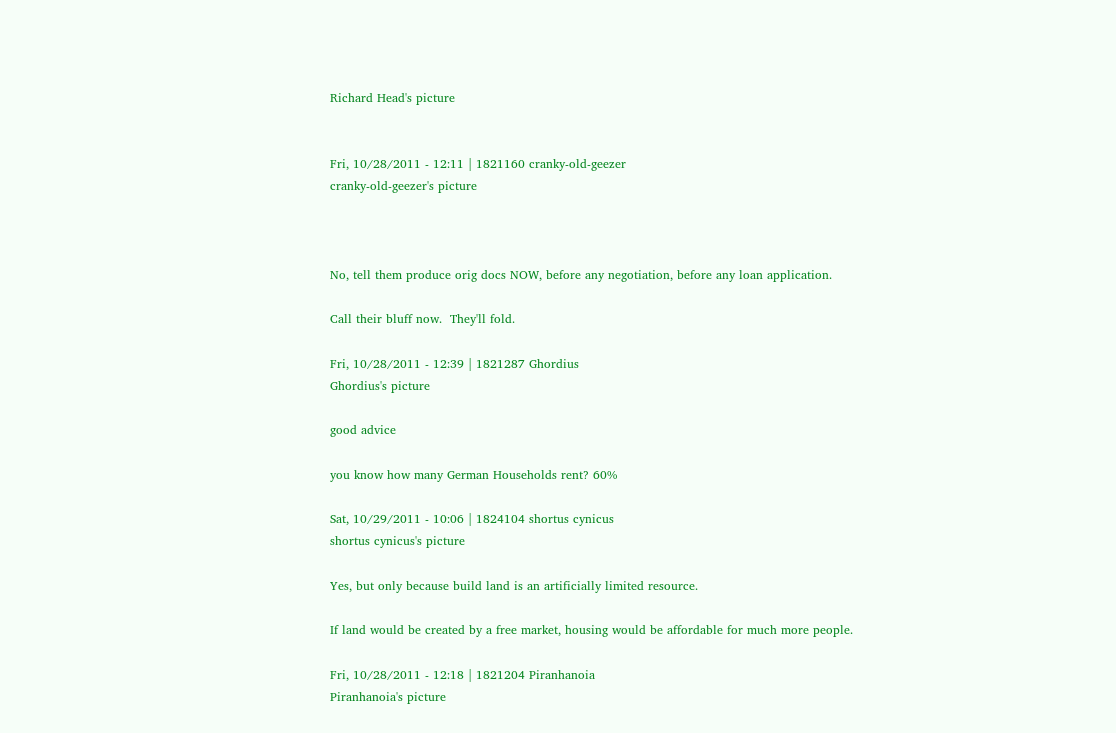Richard Head's picture


Fri, 10/28/2011 - 12:11 | 1821160 cranky-old-geezer
cranky-old-geezer's picture



No, tell them produce orig docs NOW, before any negotiation, before any loan application.

Call their bluff now.  They'll fold.

Fri, 10/28/2011 - 12:39 | 1821287 Ghordius
Ghordius's picture

good advice

you know how many German Households rent? 60%

Sat, 10/29/2011 - 10:06 | 1824104 shortus cynicus
shortus cynicus's picture

Yes, but only because build land is an artificially limited resource.

If land would be created by a free market, housing would be affordable for much more people.

Fri, 10/28/2011 - 12:18 | 1821204 Piranhanoia
Piranhanoia's picture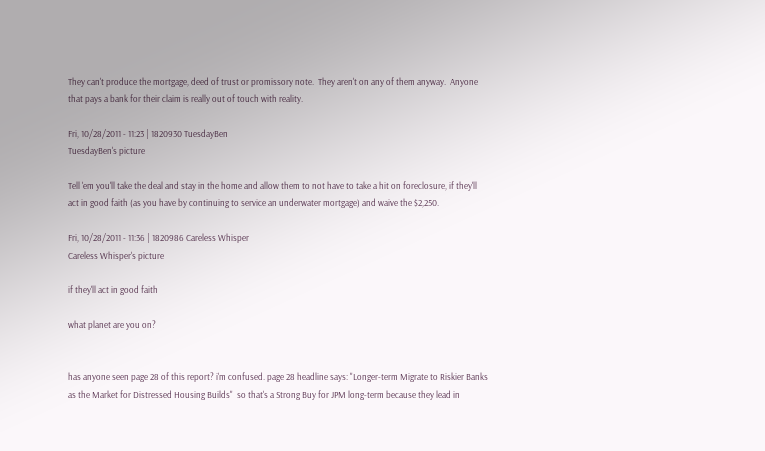They can't produce the mortgage, deed of trust or promissory note.  They aren't on any of them anyway.  Anyone that pays a bank for their claim is really out of touch with reality.

Fri, 10/28/2011 - 11:23 | 1820930 TuesdayBen
TuesdayBen's picture

Tell 'em you'll take the deal and stay in the home and allow them to not have to take a hit on foreclosure, if they'll act in good faith (as you have by continuing to service an underwater mortgage) and waive the $2,250.

Fri, 10/28/2011 - 11:36 | 1820986 Careless Whisper
Careless Whisper's picture

if they'll act in good faith

what planet are you on?


has anyone seen page 28 of this report? i'm confused. page 28 headline says: "Longer-term Migrate to Riskier Banks as the Market for Distressed Housing Builds"  so that's a Strong Buy for JPM long-term because they lead in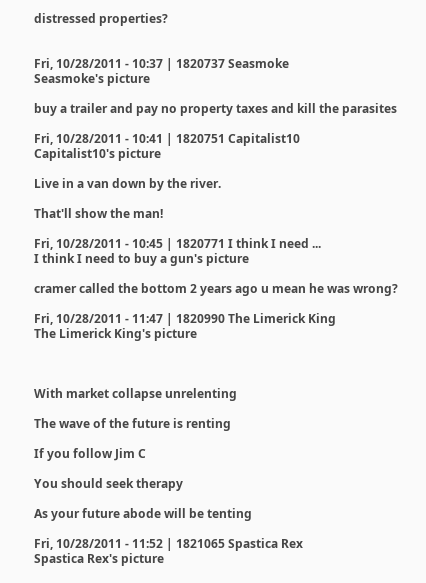distressed properties?


Fri, 10/28/2011 - 10:37 | 1820737 Seasmoke
Seasmoke's picture

buy a trailer and pay no property taxes and kill the parasites

Fri, 10/28/2011 - 10:41 | 1820751 Capitalist10
Capitalist10's picture

Live in a van down by the river.

That'll show the man!

Fri, 10/28/2011 - 10:45 | 1820771 I think I need ...
I think I need to buy a gun's picture

cramer called the bottom 2 years ago u mean he was wrong?

Fri, 10/28/2011 - 11:47 | 1820990 The Limerick King
The Limerick King's picture



With market collapse unrelenting

The wave of the future is renting

If you follow Jim C

You should seek therapy

As your future abode will be tenting

Fri, 10/28/2011 - 11:52 | 1821065 Spastica Rex
Spastica Rex's picture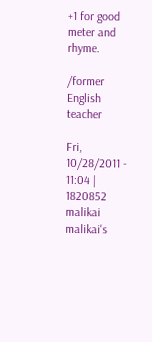+1 for good meter and rhyme.

/former English teacher

Fri, 10/28/2011 - 11:04 | 1820852 malikai
malikai's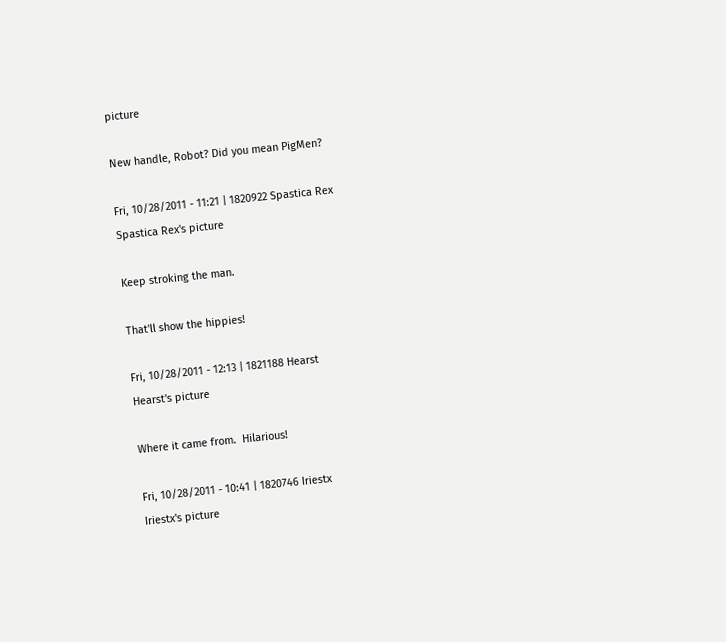picture

New handle, Robot? Did you mean PigMen?

Fri, 10/28/2011 - 11:21 | 1820922 Spastica Rex
Spastica Rex's picture

Keep stroking the man.

That'll show the hippies!

Fri, 10/28/2011 - 12:13 | 1821188 Hearst
Hearst's picture

Where it came from.  Hilarious!

Fri, 10/28/2011 - 10:41 | 1820746 Iriestx
Iriestx's picture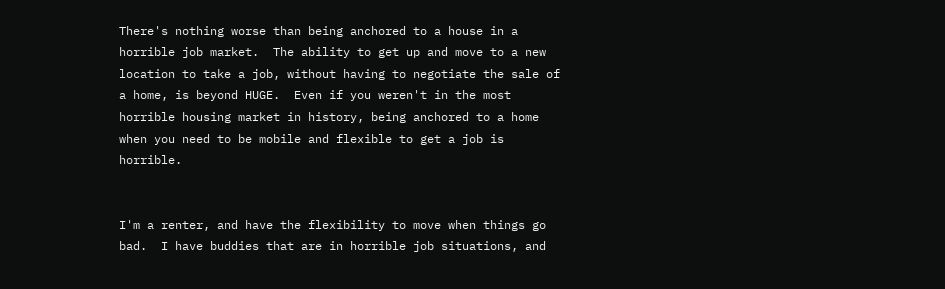There's nothing worse than being anchored to a house in a horrible job market.  The ability to get up and move to a new location to take a job, without having to negotiate the sale of a home, is beyond HUGE.  Even if you weren't in the most horrible housing market in history, being anchored to a home when you need to be mobile and flexible to get a job is horrible.


I'm a renter, and have the flexibility to move when things go bad.  I have buddies that are in horrible job situations, and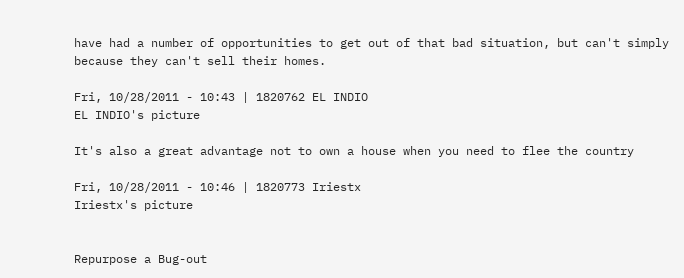have had a number of opportunities to get out of that bad situation, but can't simply because they can't sell their homes.

Fri, 10/28/2011 - 10:43 | 1820762 EL INDIO
EL INDIO's picture

It's also a great advantage not to own a house when you need to flee the country

Fri, 10/28/2011 - 10:46 | 1820773 Iriestx
Iriestx's picture


Repurpose a Bug-out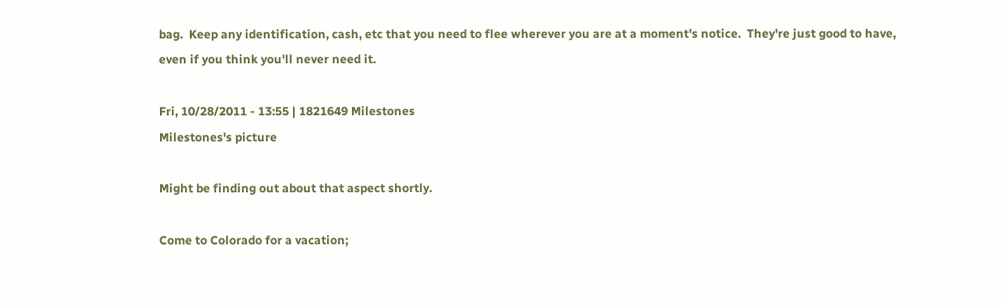bag.  Keep any identification, cash, etc that you need to flee wherever you are at a moment's notice.  They're just good to have, even if you think you'll never need it.

Fri, 10/28/2011 - 13:55 | 1821649 Milestones
Milestones's picture

Might be finding out about that aspect shortly.

Come to Colorado for a vacation;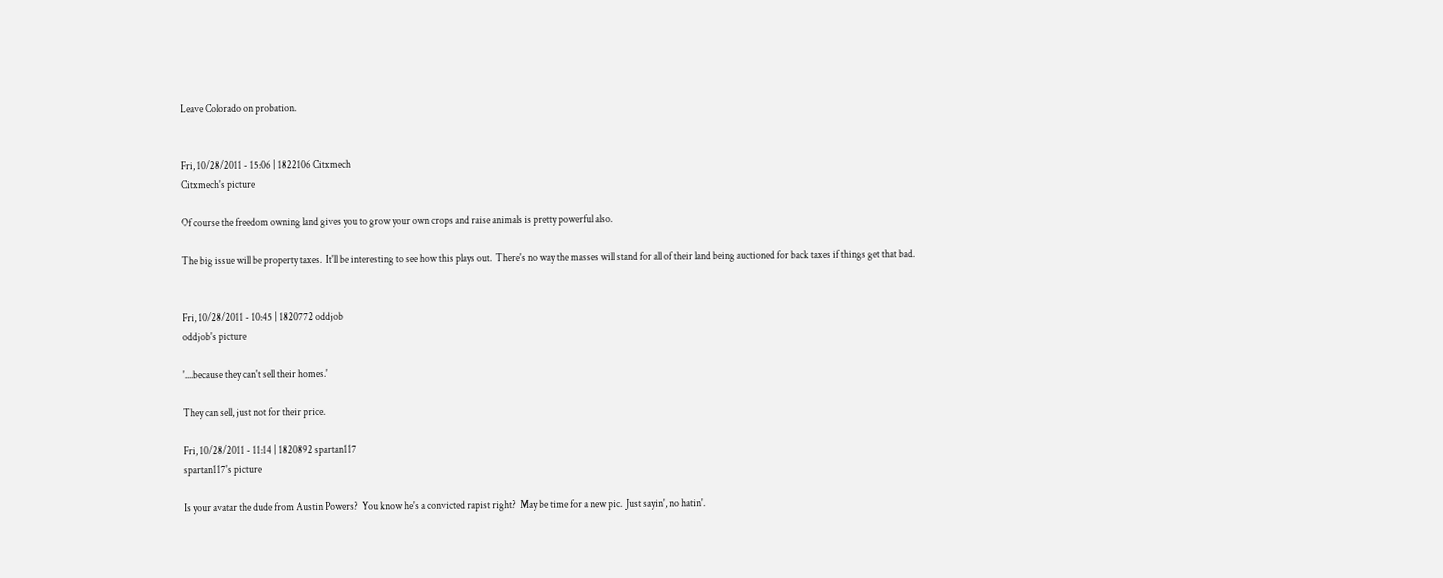Leave Colorado on probation.


Fri, 10/28/2011 - 15:06 | 1822106 Citxmech
Citxmech's picture

Of course the freedom owning land gives you to grow your own crops and raise animals is pretty powerful also.

The big issue will be property taxes.  It'll be interesting to see how this plays out.  There's no way the masses will stand for all of their land being auctioned for back taxes if things get that bad.


Fri, 10/28/2011 - 10:45 | 1820772 oddjob
oddjob's picture

'....because they can't sell their homes.'

They can sell, just not for their price.

Fri, 10/28/2011 - 11:14 | 1820892 spartan117
spartan117's picture

Is your avatar the dude from Austin Powers?  You know he's a convicted rapist right?  May be time for a new pic.  Just sayin', no hatin'.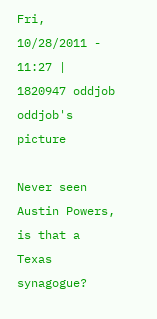Fri, 10/28/2011 - 11:27 | 1820947 oddjob
oddjob's picture

Never seen Austin Powers, is that a Texas synagogue?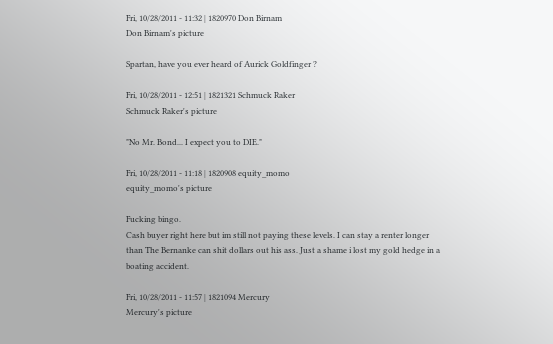Fri, 10/28/2011 - 11:32 | 1820970 Don Birnam
Don Birnam's picture

Spartan, have you ever heard of Aurick Goldfinger ?

Fri, 10/28/2011 - 12:51 | 1821321 Schmuck Raker
Schmuck Raker's picture

"No Mr. Bond... I expect you to DIE."

Fri, 10/28/2011 - 11:18 | 1820908 equity_momo
equity_momo's picture

Fucking bingo.
Cash buyer right here but im still not paying these levels. I can stay a renter longer than The Bernanke can shit dollars out his ass. Just a shame i lost my gold hedge in a boating accident.

Fri, 10/28/2011 - 11:57 | 1821094 Mercury
Mercury's picture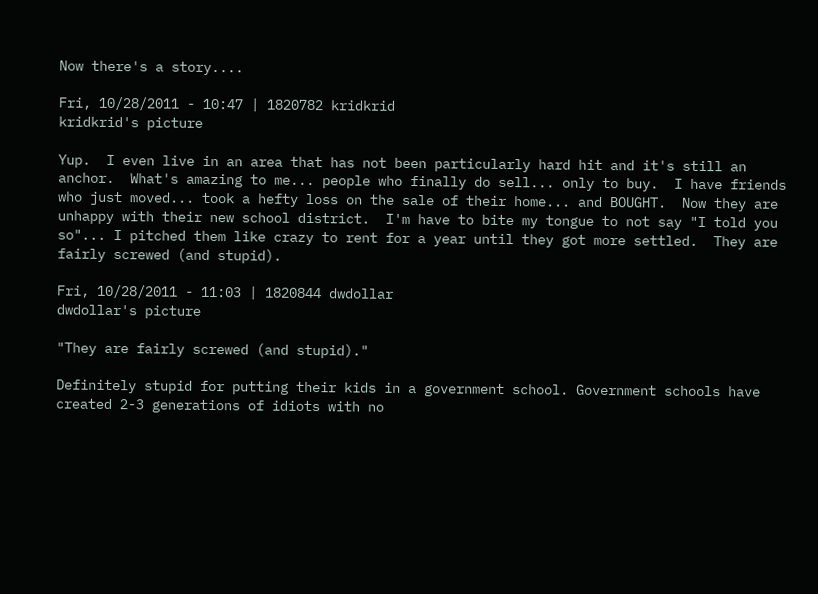Now there's a story....

Fri, 10/28/2011 - 10:47 | 1820782 kridkrid
kridkrid's picture

Yup.  I even live in an area that has not been particularly hard hit and it's still an anchor.  What's amazing to me... people who finally do sell... only to buy.  I have friends who just moved... took a hefty loss on the sale of their home... and BOUGHT.  Now they are unhappy with their new school district.  I'm have to bite my tongue to not say "I told you so"... I pitched them like crazy to rent for a year until they got more settled.  They are fairly screwed (and stupid).

Fri, 10/28/2011 - 11:03 | 1820844 dwdollar
dwdollar's picture

"They are fairly screwed (and stupid)."

Definitely stupid for putting their kids in a government school. Government schools have created 2-3 generations of idiots with no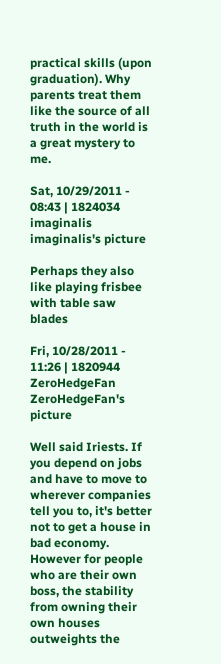practical skills (upon graduation). Why parents treat them like the source of all truth in the world is a great mystery to me.

Sat, 10/29/2011 - 08:43 | 1824034 imaginalis
imaginalis's picture

Perhaps they also like playing frisbee with table saw blades

Fri, 10/28/2011 - 11:26 | 1820944 ZeroHedgeFan
ZeroHedgeFan's picture

Well said Iriests. If you depend on jobs and have to move to wherever companies tell you to, it's better not to get a house in bad economy. However for people who are their own boss, the stability from owning their own houses outweights the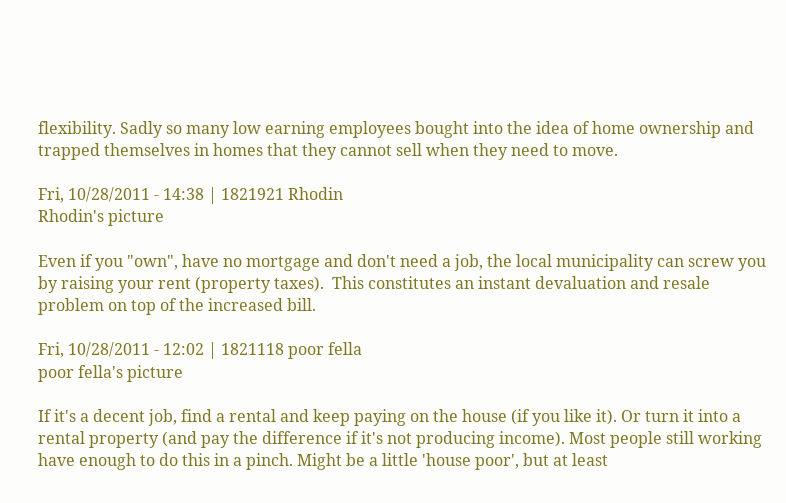flexibility. Sadly so many low earning employees bought into the idea of home ownership and trapped themselves in homes that they cannot sell when they need to move.

Fri, 10/28/2011 - 14:38 | 1821921 Rhodin
Rhodin's picture

Even if you "own", have no mortgage and don't need a job, the local municipality can screw you by raising your rent (property taxes).  This constitutes an instant devaluation and resale problem on top of the increased bill.

Fri, 10/28/2011 - 12:02 | 1821118 poor fella
poor fella's picture

If it's a decent job, find a rental and keep paying on the house (if you like it). Or turn it into a rental property (and pay the difference if it's not producing income). Most people still working have enough to do this in a pinch. Might be a little 'house poor', but at least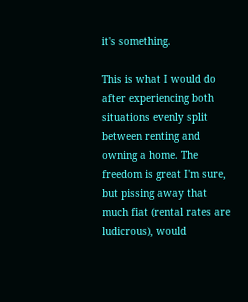it's something.

This is what I would do after experiencing both situations evenly split between renting and owning a home. The freedom is great I'm sure, but pissing away that much fiat (rental rates are ludicrous), would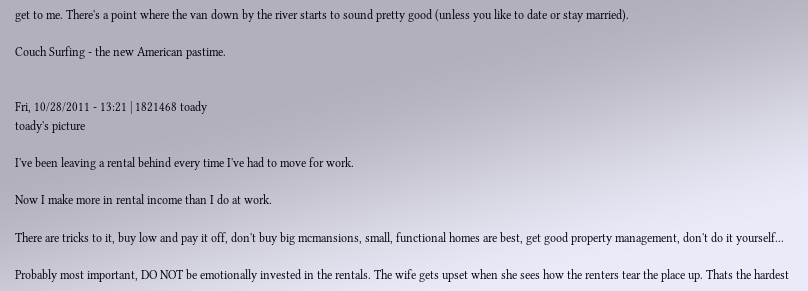get to me. There's a point where the van down by the river starts to sound pretty good (unless you like to date or stay married).

Couch Surfing - the new American pastime.


Fri, 10/28/2011 - 13:21 | 1821468 toady
toady's picture

I've been leaving a rental behind every time I've had to move for work.

Now I make more in rental income than I do at work.

There are tricks to it, buy low and pay it off, don't buy big mcmansions, small, functional homes are best, get good property management, don't do it yourself...

Probably most important, DO NOT be emotionally invested in the rentals. The wife gets upset when she sees how the renters tear the place up. Thats the hardest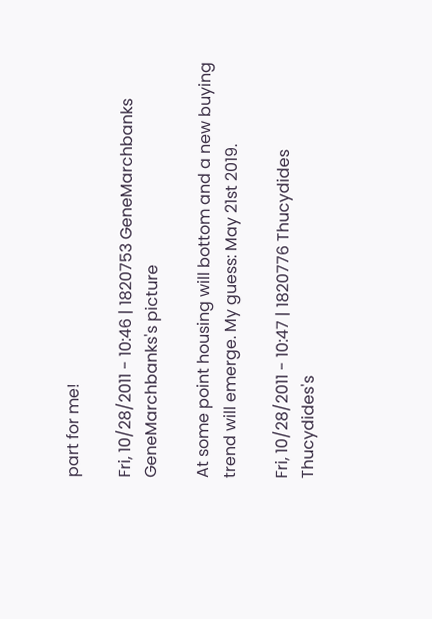part for me!

Fri, 10/28/2011 - 10:46 | 1820753 GeneMarchbanks
GeneMarchbanks's picture

At some point housing will bottom and a new buying trend will emerge. My guess: May 21st 2019.

Fri, 10/28/2011 - 10:47 | 1820776 Thucydides
Thucydides's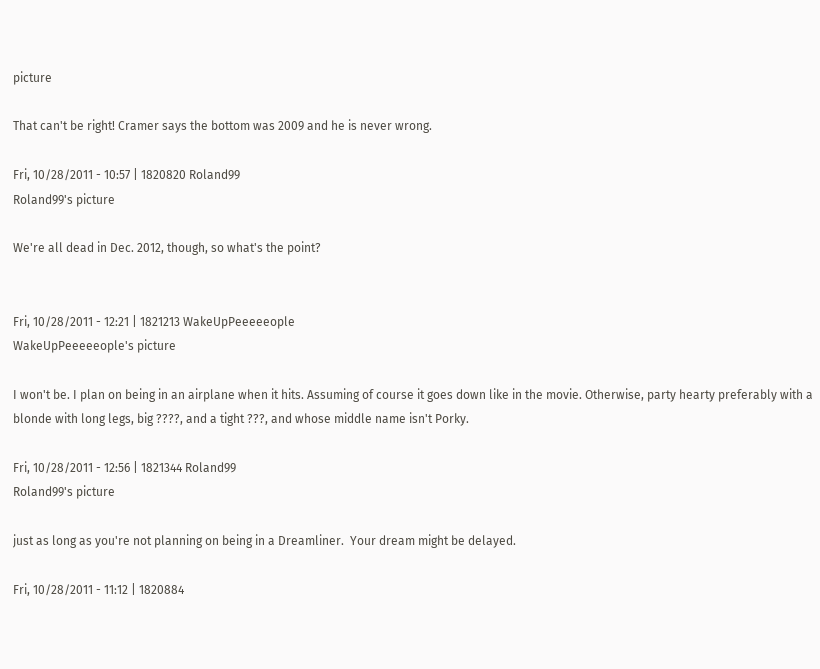picture

That can't be right! Cramer says the bottom was 2009 and he is never wrong.

Fri, 10/28/2011 - 10:57 | 1820820 Roland99
Roland99's picture

We're all dead in Dec. 2012, though, so what's the point?


Fri, 10/28/2011 - 12:21 | 1821213 WakeUpPeeeeeople
WakeUpPeeeeeople's picture

I won't be. I plan on being in an airplane when it hits. Assuming of course it goes down like in the movie. Otherwise, party hearty preferably with a blonde with long legs, big ????, and a tight ???, and whose middle name isn't Porky.

Fri, 10/28/2011 - 12:56 | 1821344 Roland99
Roland99's picture

just as long as you're not planning on being in a Dreamliner.  Your dream might be delayed.

Fri, 10/28/2011 - 11:12 | 1820884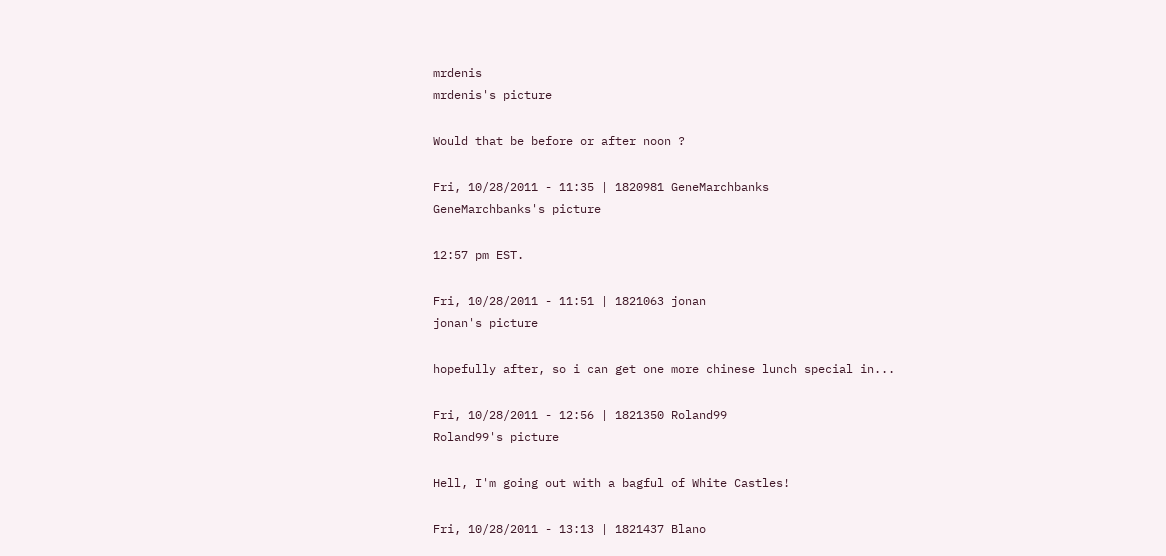mrdenis
mrdenis's picture

Would that be before or after noon ?

Fri, 10/28/2011 - 11:35 | 1820981 GeneMarchbanks
GeneMarchbanks's picture

12:57 pm EST.

Fri, 10/28/2011 - 11:51 | 1821063 jonan
jonan's picture

hopefully after, so i can get one more chinese lunch special in...

Fri, 10/28/2011 - 12:56 | 1821350 Roland99
Roland99's picture

Hell, I'm going out with a bagful of White Castles!

Fri, 10/28/2011 - 13:13 | 1821437 Blano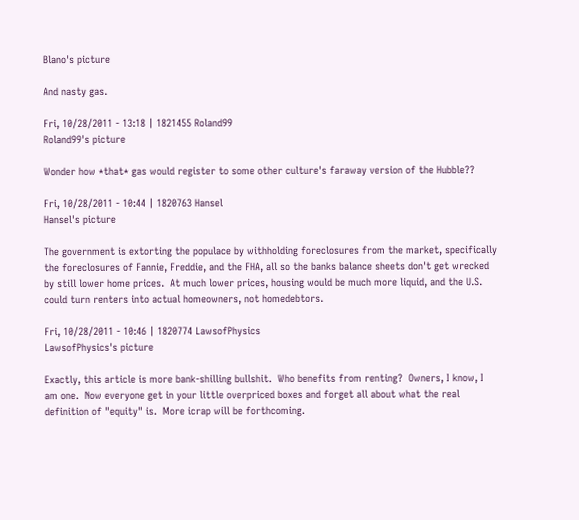Blano's picture

And nasty gas.

Fri, 10/28/2011 - 13:18 | 1821455 Roland99
Roland99's picture

Wonder how *that* gas would register to some other culture's faraway version of the Hubble??

Fri, 10/28/2011 - 10:44 | 1820763 Hansel
Hansel's picture

The government is extorting the populace by withholding foreclosures from the market, specifically the foreclosures of Fannie, Freddie, and the FHA, all so the banks balance sheets don't get wrecked by still lower home prices.  At much lower prices, housing would be much more liquid, and the U.S. could turn renters into actual homeowners, not homedebtors.

Fri, 10/28/2011 - 10:46 | 1820774 LawsofPhysics
LawsofPhysics's picture

Exactly, this article is more bank-shilling bullshit.  Who benefits from renting?  Owners, I know, I am one.  Now everyone get in your little overpriced boxes and forget all about what the real definition of "equity" is.  More icrap will be forthcoming.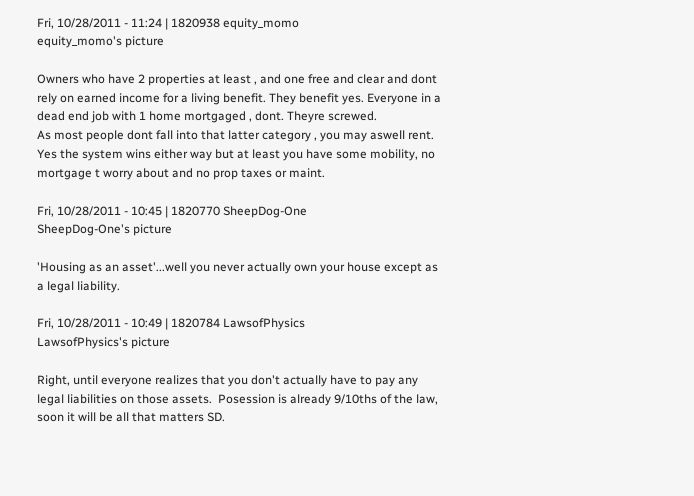Fri, 10/28/2011 - 11:24 | 1820938 equity_momo
equity_momo's picture

Owners who have 2 properties at least , and one free and clear and dont rely on earned income for a living benefit. They benefit yes. Everyone in a dead end job with 1 home mortgaged , dont. Theyre screwed.
As most people dont fall into that latter category , you may aswell rent. Yes the system wins either way but at least you have some mobility, no mortgage t worry about and no prop taxes or maint.

Fri, 10/28/2011 - 10:45 | 1820770 SheepDog-One
SheepDog-One's picture

'Housing as an asset'...well you never actually own your house except as a legal liability.

Fri, 10/28/2011 - 10:49 | 1820784 LawsofPhysics
LawsofPhysics's picture

Right, until everyone realizes that you don't actually have to pay any legal liabilities on those assets.  Posession is already 9/10ths of the law, soon it will be all that matters SD.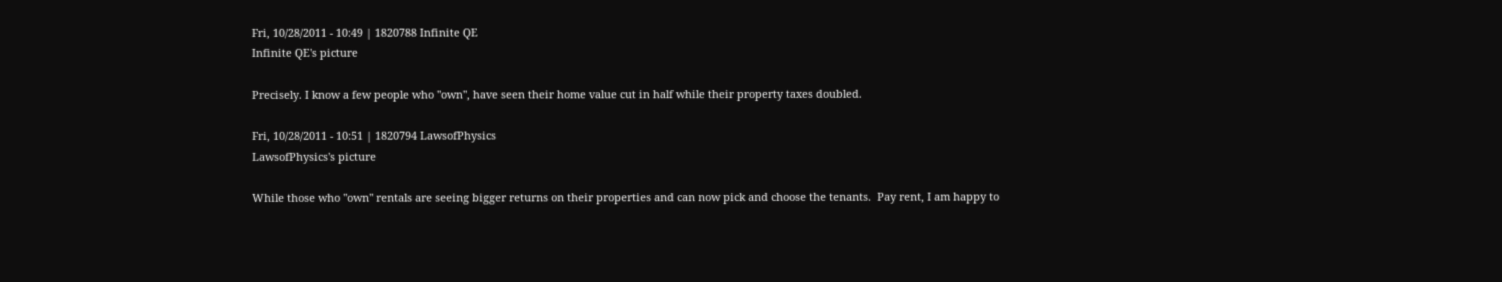Fri, 10/28/2011 - 10:49 | 1820788 Infinite QE
Infinite QE's picture

Precisely. I know a few people who "own", have seen their home value cut in half while their property taxes doubled.

Fri, 10/28/2011 - 10:51 | 1820794 LawsofPhysics
LawsofPhysics's picture

While those who "own" rentals are seeing bigger returns on their properties and can now pick and choose the tenants.  Pay rent, I am happy to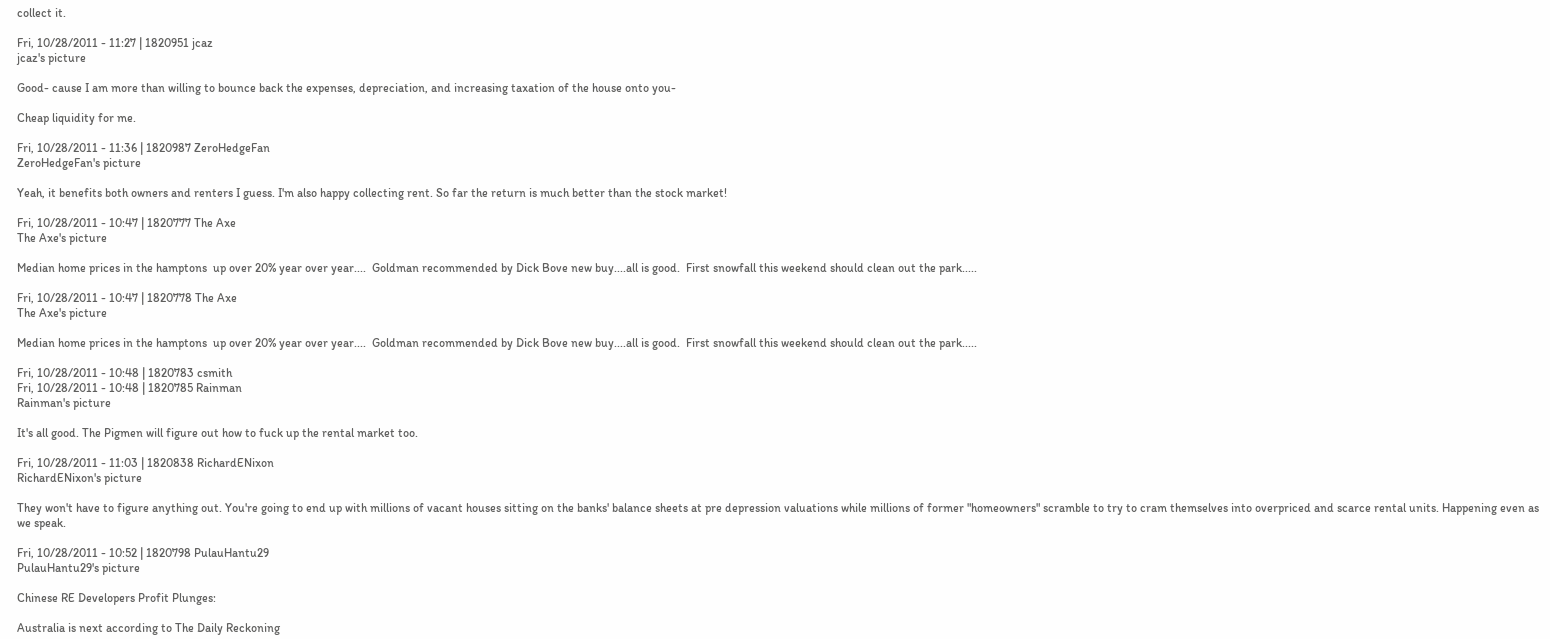collect it.

Fri, 10/28/2011 - 11:27 | 1820951 jcaz
jcaz's picture

Good- cause I am more than willing to bounce back the expenses, depreciation, and increasing taxation of the house onto you-

Cheap liquidity for me.

Fri, 10/28/2011 - 11:36 | 1820987 ZeroHedgeFan
ZeroHedgeFan's picture

Yeah, it benefits both owners and renters I guess. I'm also happy collecting rent. So far the return is much better than the stock market!

Fri, 10/28/2011 - 10:47 | 1820777 The Axe
The Axe's picture

Median home prices in the hamptons  up over 20% year over year....  Goldman recommended by Dick Bove new buy....all is good.  First snowfall this weekend should clean out the park.....

Fri, 10/28/2011 - 10:47 | 1820778 The Axe
The Axe's picture

Median home prices in the hamptons  up over 20% year over year....  Goldman recommended by Dick Bove new buy....all is good.  First snowfall this weekend should clean out the park.....

Fri, 10/28/2011 - 10:48 | 1820783 csmith
Fri, 10/28/2011 - 10:48 | 1820785 Rainman
Rainman's picture

It's all good. The Pigmen will figure out how to fuck up the rental market too.

Fri, 10/28/2011 - 11:03 | 1820838 RichardENixon
RichardENixon's picture

They won't have to figure anything out. You're going to end up with millions of vacant houses sitting on the banks' balance sheets at pre depression valuations while millions of former "homeowners" scramble to try to cram themselves into overpriced and scarce rental units. Happening even as we speak.

Fri, 10/28/2011 - 10:52 | 1820798 PulauHantu29
PulauHantu29's picture

Chinese RE Developers Profit Plunges:

Australia is next according to The Daily Reckoning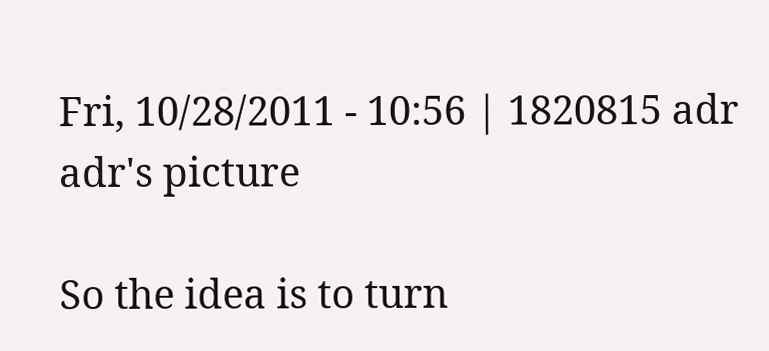Fri, 10/28/2011 - 10:56 | 1820815 adr
adr's picture

So the idea is to turn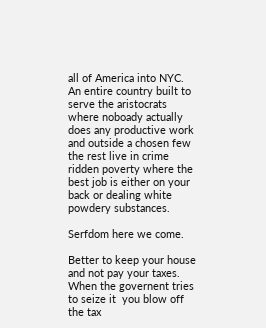all of America into NYC. An entire country built to serve the aristocrats where noboady actually does any productive work and outside a chosen few the rest live in crime ridden poverty where the best job is either on your back or dealing white powdery substances.

Serfdom here we come.

Better to keep your house and not pay your taxes. When the governent tries to seize it  you blow off the tax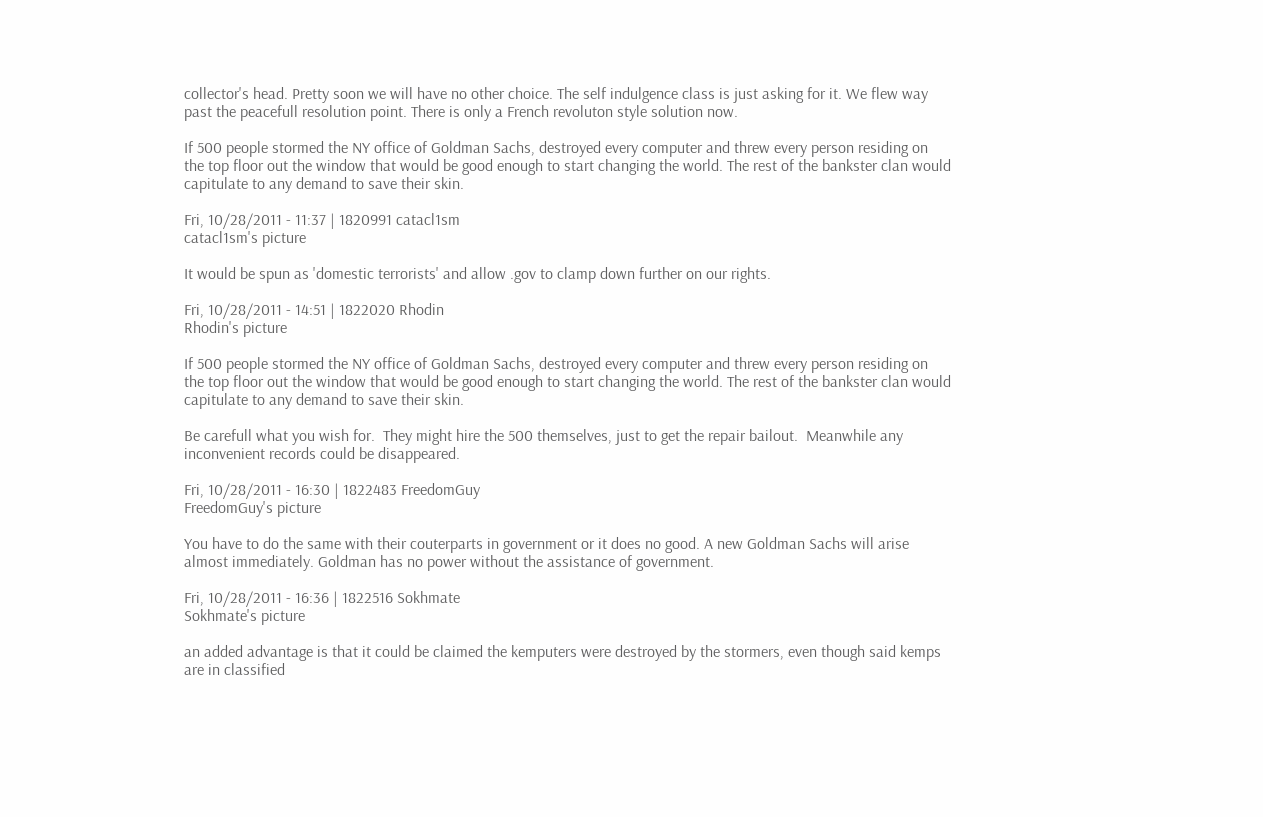collector's head. Pretty soon we will have no other choice. The self indulgence class is just asking for it. We flew way past the peacefull resolution point. There is only a French revoluton style solution now.

If 500 people stormed the NY office of Goldman Sachs, destroyed every computer and threw every person residing on the top floor out the window that would be good enough to start changing the world. The rest of the bankster clan would capitulate to any demand to save their skin.

Fri, 10/28/2011 - 11:37 | 1820991 catacl1sm
catacl1sm's picture

It would be spun as 'domestic terrorists' and allow .gov to clamp down further on our rights.

Fri, 10/28/2011 - 14:51 | 1822020 Rhodin
Rhodin's picture

If 500 people stormed the NY office of Goldman Sachs, destroyed every computer and threw every person residing on the top floor out the window that would be good enough to start changing the world. The rest of the bankster clan would capitulate to any demand to save their skin.

Be carefull what you wish for.  They might hire the 500 themselves, just to get the repair bailout.  Meanwhile any inconvenient records could be disappeared.

Fri, 10/28/2011 - 16:30 | 1822483 FreedomGuy
FreedomGuy's picture

You have to do the same with their couterparts in government or it does no good. A new Goldman Sachs will arise almost immediately. Goldman has no power without the assistance of government.

Fri, 10/28/2011 - 16:36 | 1822516 Sokhmate
Sokhmate's picture

an added advantage is that it could be claimed the kemputers were destroyed by the stormers, even though said kemps are in classified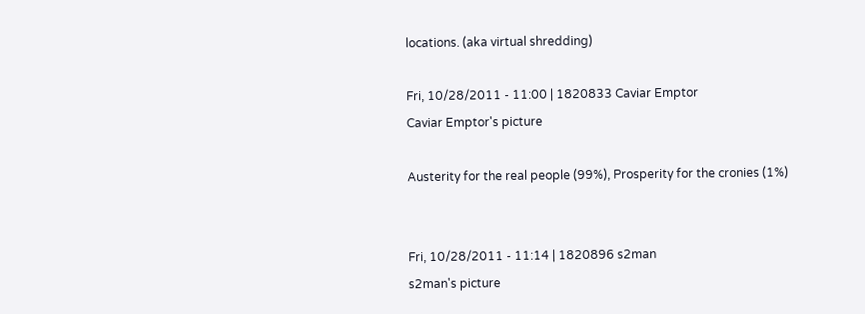locations. (aka virtual shredding)

Fri, 10/28/2011 - 11:00 | 1820833 Caviar Emptor
Caviar Emptor's picture

Austerity for the real people (99%), Prosperity for the cronies (1%)


Fri, 10/28/2011 - 11:14 | 1820896 s2man
s2man's picture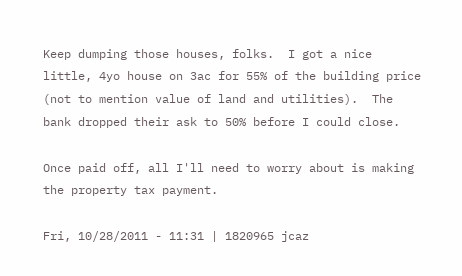Keep dumping those houses, folks.  I got a nice little, 4yo house on 3ac for 55% of the building price (not to mention value of land and utilities).  The bank dropped their ask to 50% before I could close.

Once paid off, all I'll need to worry about is making the property tax payment.

Fri, 10/28/2011 - 11:31 | 1820965 jcaz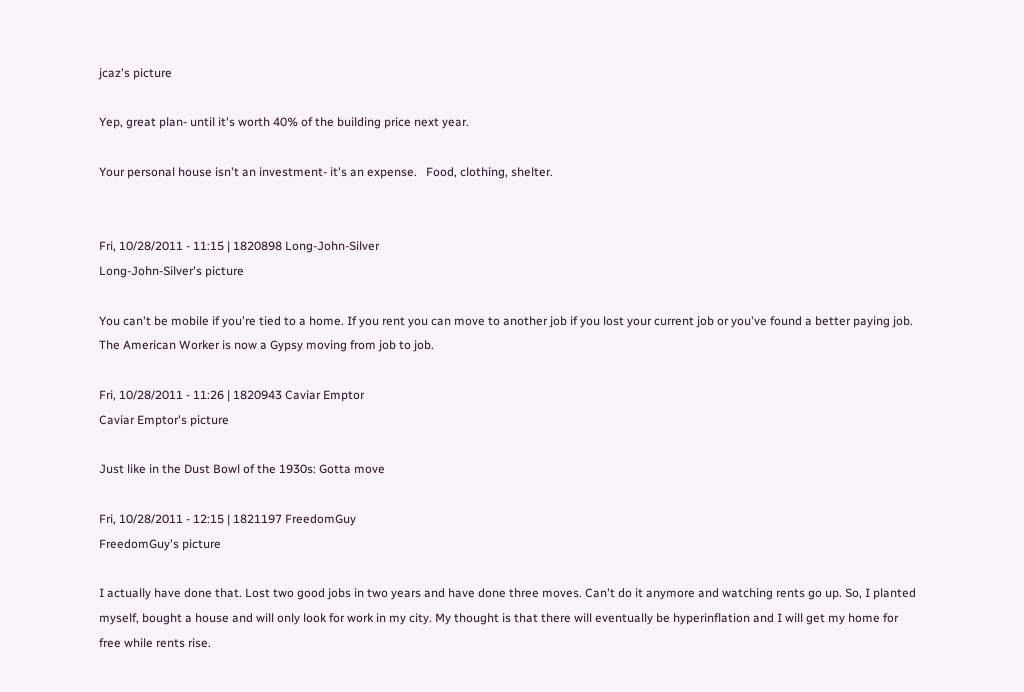jcaz's picture

Yep, great plan- until it's worth 40% of the building price next year.

Your personal house isn't an investment- it's an expense.   Food, clothing, shelter.


Fri, 10/28/2011 - 11:15 | 1820898 Long-John-Silver
Long-John-Silver's picture

You can't be mobile if you're tied to a home. If you rent you can move to another job if you lost your current job or you've found a better paying job. The American Worker is now a Gypsy moving from job to job.

Fri, 10/28/2011 - 11:26 | 1820943 Caviar Emptor
Caviar Emptor's picture

Just like in the Dust Bowl of the 1930s: Gotta move

Fri, 10/28/2011 - 12:15 | 1821197 FreedomGuy
FreedomGuy's picture

I actually have done that. Lost two good jobs in two years and have done three moves. Can't do it anymore and watching rents go up. So, I planted myself, bought a house and will only look for work in my city. My thought is that there will eventually be hyperinflation and I will get my home for free while rents rise.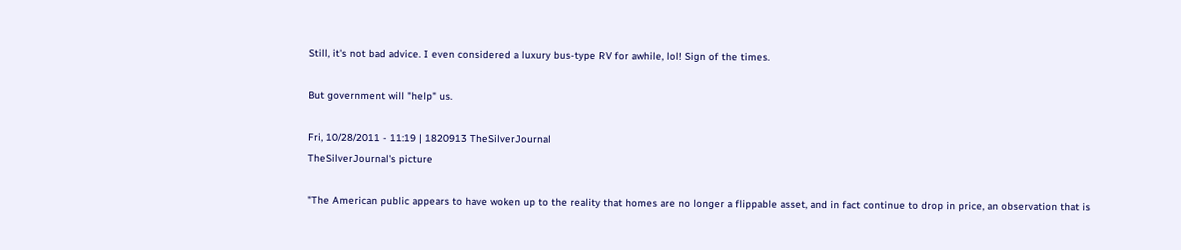Still, it's not bad advice. I even considered a luxury bus-type RV for awhile, lol! Sign of the times.

But government will "help" us.

Fri, 10/28/2011 - 11:19 | 1820913 TheSilverJournal
TheSilverJournal's picture

"The American public appears to have woken up to the reality that homes are no longer a flippable asset, and in fact continue to drop in price, an observation that is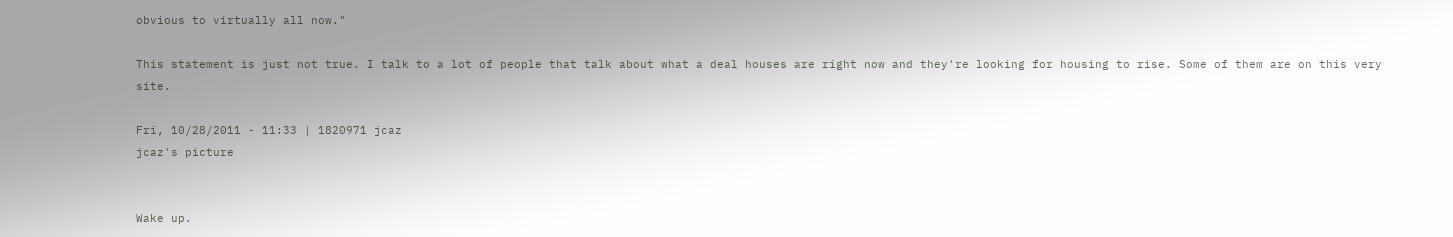obvious to virtually all now."

This statement is just not true. I talk to a lot of people that talk about what a deal houses are right now and they're looking for housing to rise. Some of them are on this very site.

Fri, 10/28/2011 - 11:33 | 1820971 jcaz
jcaz's picture


Wake up.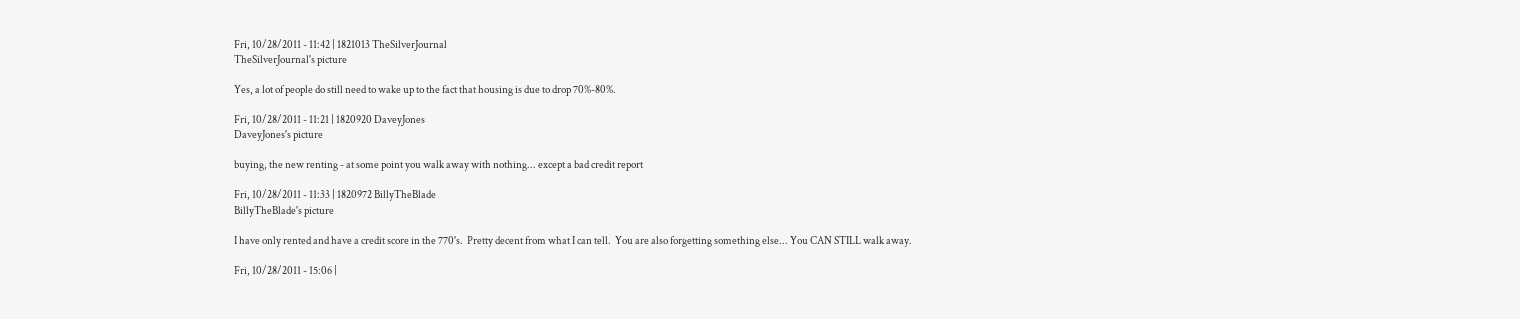Fri, 10/28/2011 - 11:42 | 1821013 TheSilverJournal
TheSilverJournal's picture

Yes, a lot of people do still need to wake up to the fact that housing is due to drop 70%-80%.

Fri, 10/28/2011 - 11:21 | 1820920 DaveyJones
DaveyJones's picture

buying, the new renting - at some point you walk away with nothing... except a bad credit report

Fri, 10/28/2011 - 11:33 | 1820972 BillyTheBlade
BillyTheBlade's picture

I have only rented and have a credit score in the 770's.  Pretty decent from what I can tell.  You are also forgetting something else... You CAN STILL walk away.

Fri, 10/28/2011 - 15:06 |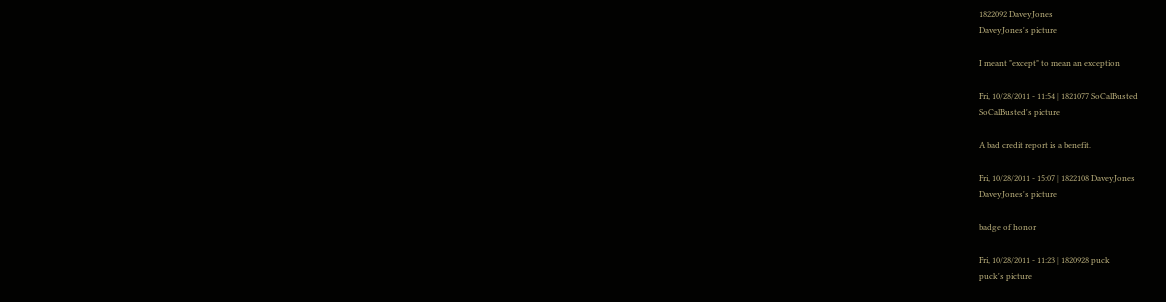1822092 DaveyJones
DaveyJones's picture

I meant "except" to mean an exception

Fri, 10/28/2011 - 11:54 | 1821077 SoCalBusted
SoCalBusted's picture

A bad credit report is a benefit.

Fri, 10/28/2011 - 15:07 | 1822108 DaveyJones
DaveyJones's picture

badge of honor

Fri, 10/28/2011 - 11:23 | 1820928 puck
puck's picture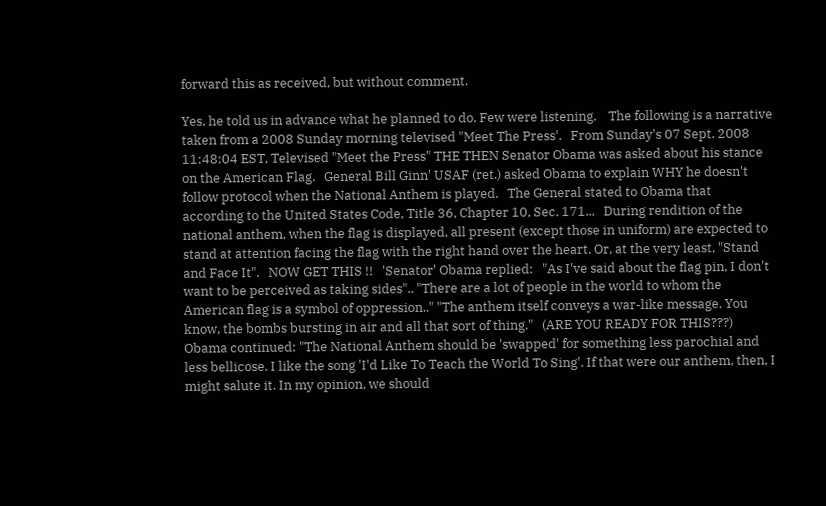forward this as received, but without comment.

Yes, he told us in advance what he planned to do. Few were listening.    The following is a narrative taken from a 2008 Sunday morning televised "Meet The Press'.   From Sunday's 07 Sept. 2008 11:48:04 EST, Televised "Meet the Press" THE THEN Senator Obama was asked about his stance on the American Flag.   General Bill Ginn' USAF (ret.) asked Obama to explain WHY he doesn't follow protocol when the National Anthem is played.   The General stated to Obama that according to the United States Code, Title 36, Chapter 10, Sec. 171...   During rendition of the national anthem, when the flag is displayed, all present (except those in uniform) are expected to stand at attention facing the flag with the right hand over the heart. Or, at the very least, "Stand and Face It".   NOW GET THIS !!   'Senator' Obama replied:   "As I've said about the flag pin, I don't want to be perceived as taking sides".. "There are a lot of people in the world to whom the American flag is a symbol of oppression.." "The anthem itself conveys a war-like message. You know, the bombs bursting in air and all that sort of thing."   (ARE YOU READY FOR THIS???)   Obama continued: "The National Anthem should be 'swapped' for something less parochial and less bellicose. I like the song 'I'd Like To Teach the World To Sing'. If that were our anthem, then, I might salute it. In my opinion, we should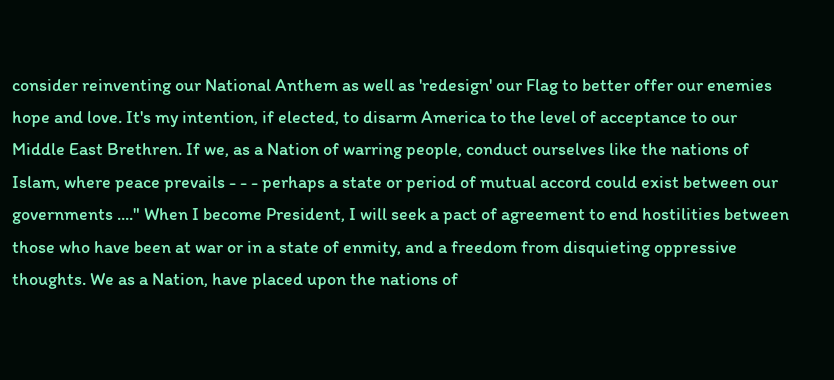consider reinventing our National Anthem as well as 'redesign' our Flag to better offer our enemies hope and love. It's my intention, if elected, to disarm America to the level of acceptance to our Middle East Brethren. If we, as a Nation of warring people, conduct ourselves like the nations of Islam, where peace prevails - - - perhaps a state or period of mutual accord could exist between our governments ...." When I become President, I will seek a pact of agreement to end hostilities between those who have been at war or in a state of enmity, and a freedom from disquieting oppressive thoughts. We as a Nation, have placed upon the nations of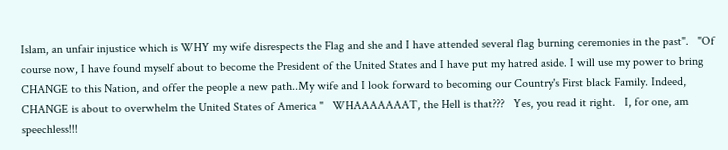Islam, an unfair injustice which is WHY my wife disrespects the Flag and she and I have attended several flag burning ceremonies in the past".   "Of course now, I have found myself about to become the President of the United States and I have put my hatred aside. I will use my power to bring CHANGE to this Nation, and offer the people a new path..My wife and I look forward to becoming our Country's First black Family. Indeed, CHANGE is about to overwhelm the United States of America "   WHAAAAAAAT, the Hell is that???   Yes, you read it right.   I, for one, am speechless!!!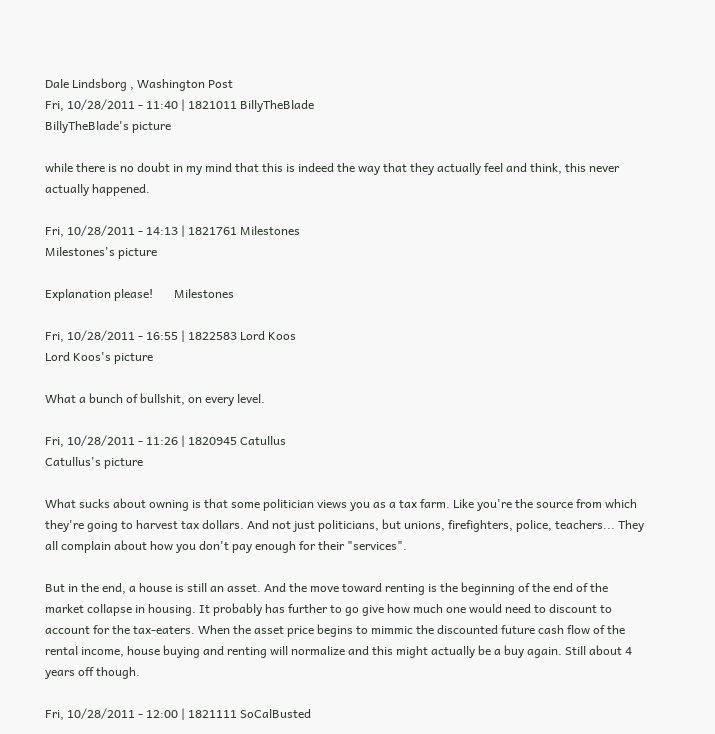Dale Lindsborg , Washington Post
Fri, 10/28/2011 - 11:40 | 1821011 BillyTheBlade
BillyTheBlade's picture

while there is no doubt in my mind that this is indeed the way that they actually feel and think, this never actually happened.

Fri, 10/28/2011 - 14:13 | 1821761 Milestones
Milestones's picture

Explanation please!       Milestones

Fri, 10/28/2011 - 16:55 | 1822583 Lord Koos
Lord Koos's picture

What a bunch of bullshit, on every level.

Fri, 10/28/2011 - 11:26 | 1820945 Catullus
Catullus's picture

What sucks about owning is that some politician views you as a tax farm. Like you're the source from which they're going to harvest tax dollars. And not just politicians, but unions, firefighters, police, teachers... They all complain about how you don't pay enough for their "services".

But in the end, a house is still an asset. And the move toward renting is the beginning of the end of the market collapse in housing. It probably has further to go give how much one would need to discount to account for the tax-eaters. When the asset price begins to mimmic the discounted future cash flow of the rental income, house buying and renting will normalize and this might actually be a buy again. Still about 4 years off though.

Fri, 10/28/2011 - 12:00 | 1821111 SoCalBusted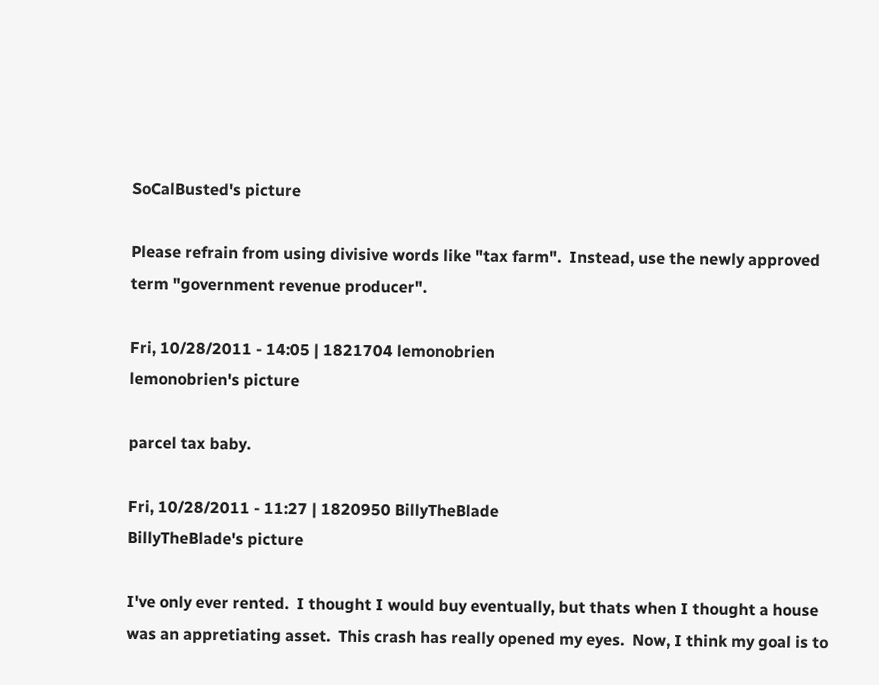SoCalBusted's picture

Please refrain from using divisive words like "tax farm".  Instead, use the newly approved term "government revenue producer".

Fri, 10/28/2011 - 14:05 | 1821704 lemonobrien
lemonobrien's picture

parcel tax baby.

Fri, 10/28/2011 - 11:27 | 1820950 BillyTheBlade
BillyTheBlade's picture

I've only ever rented.  I thought I would buy eventually, but thats when I thought a house was an appretiating asset.  This crash has really opened my eyes.  Now, I think my goal is to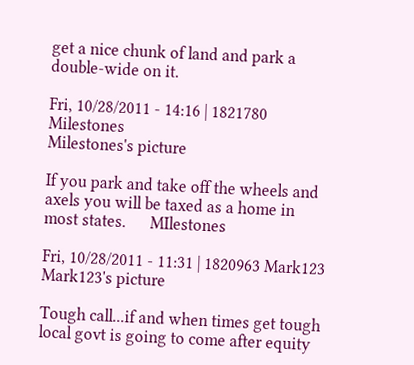get a nice chunk of land and park a double-wide on it.

Fri, 10/28/2011 - 14:16 | 1821780 Milestones
Milestones's picture

If you park and take off the wheels and axels you will be taxed as a home in most states.      MIlestones

Fri, 10/28/2011 - 11:31 | 1820963 Mark123
Mark123's picture

Tough call...if and when times get tough local govt is going to come after equity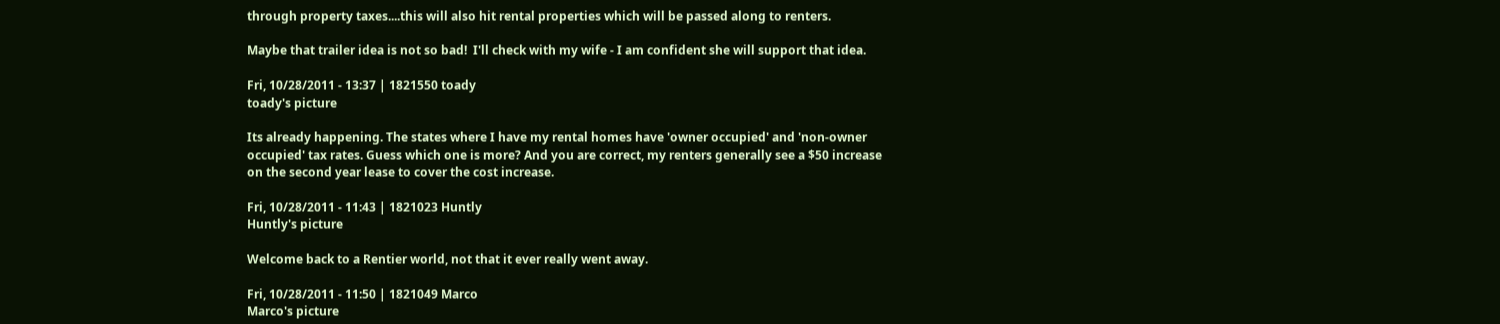through property taxes....this will also hit rental properties which will be passed along to renters.

Maybe that trailer idea is not so bad!  I'll check with my wife - I am confident she will support that idea.

Fri, 10/28/2011 - 13:37 | 1821550 toady
toady's picture

Its already happening. The states where I have my rental homes have 'owner occupied' and 'non-owner occupied' tax rates. Guess which one is more? And you are correct, my renters generally see a $50 increase on the second year lease to cover the cost increase.

Fri, 10/28/2011 - 11:43 | 1821023 Huntly
Huntly's picture

Welcome back to a Rentier world, not that it ever really went away.

Fri, 10/28/2011 - 11:50 | 1821049 Marco
Marco's picture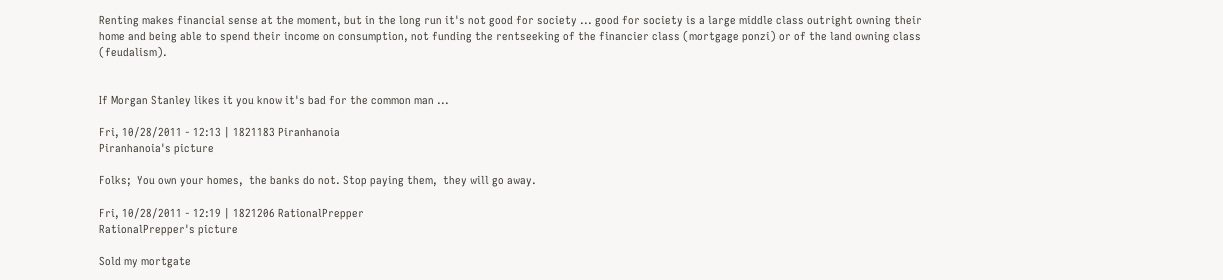Renting makes financial sense at the moment, but in the long run it's not good for society ... good for society is a large middle class outright owning their home and being able to spend their income on consumption, not funding the rentseeking of the financier class (mortgage ponzi) or of the land owning class (feudalism).


If Morgan Stanley likes it you know it's bad for the common man ...

Fri, 10/28/2011 - 12:13 | 1821183 Piranhanoia
Piranhanoia's picture

Folks;  You own your homes,  the banks do not. Stop paying them,  they will go away.

Fri, 10/28/2011 - 12:19 | 1821206 RationalPrepper
RationalPrepper's picture

Sold my mortgate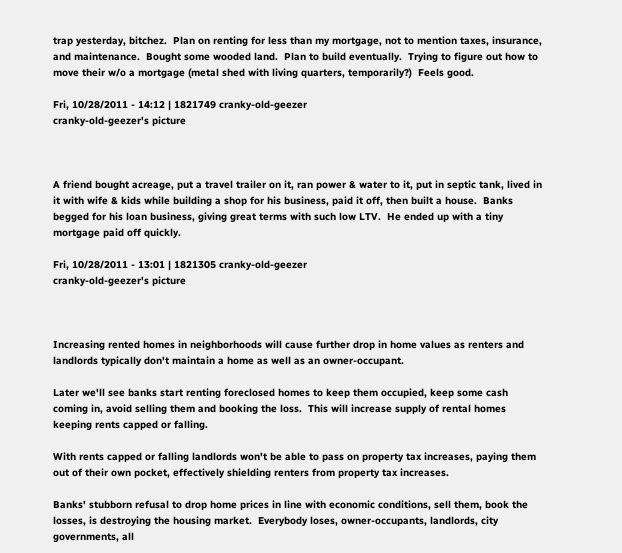trap yesterday, bitchez.  Plan on renting for less than my mortgage, not to mention taxes, insurance, and maintenance.  Bought some wooded land.  Plan to build eventually.  Trying to figure out how to move their w/o a mortgage (metal shed with living quarters, temporarily?)  Feels good.

Fri, 10/28/2011 - 14:12 | 1821749 cranky-old-geezer
cranky-old-geezer's picture



A friend bought acreage, put a travel trailer on it, ran power & water to it, put in septic tank, lived in it with wife & kids while building a shop for his business, paid it off, then built a house.  Banks begged for his loan business, giving great terms with such low LTV.  He ended up with a tiny mortgage paid off quickly.

Fri, 10/28/2011 - 13:01 | 1821305 cranky-old-geezer
cranky-old-geezer's picture



Increasing rented homes in neighborhoods will cause further drop in home values as renters and landlords typically don't maintain a home as well as an owner-occupant.

Later we'll see banks start renting foreclosed homes to keep them occupied, keep some cash coming in, avoid selling them and booking the loss.  This will increase supply of rental homes keeping rents capped or falling.

With rents capped or falling landlords won't be able to pass on property tax increases, paying them out of their own pocket, effectively shielding renters from property tax increases.

Banks' stubborn refusal to drop home prices in line with economic conditions, sell them, book the losses, is destroying the housing market.  Everybody loses, owner-occupants, landlords, city governments, all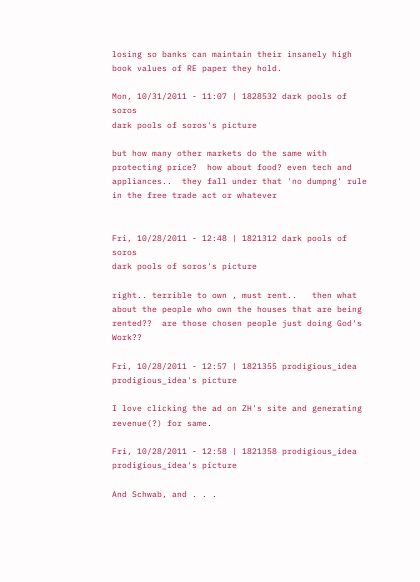losing so banks can maintain their insanely high book values of RE paper they hold.

Mon, 10/31/2011 - 11:07 | 1828532 dark pools of soros
dark pools of soros's picture

but how many other markets do the same with protecting price?  how about food? even tech and appliances..  they fall under that 'no dumpng' rule in the free trade act or whatever


Fri, 10/28/2011 - 12:48 | 1821312 dark pools of soros
dark pools of soros's picture

right.. terrible to own , must rent..   then what about the people who own the houses that are being rented??  are those chosen people just doing God's Work??

Fri, 10/28/2011 - 12:57 | 1821355 prodigious_idea
prodigious_idea's picture

I love clicking the ad on ZH's site and generating revenue(?) for same.

Fri, 10/28/2011 - 12:58 | 1821358 prodigious_idea
prodigious_idea's picture

And Schwab, and . . .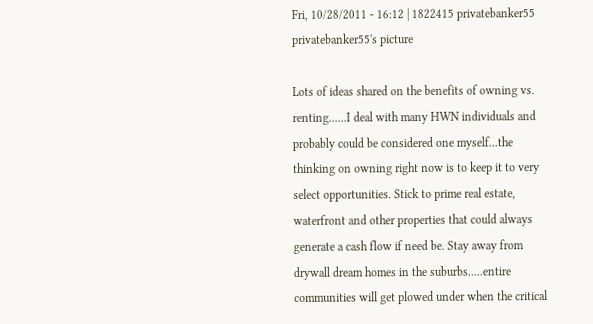Fri, 10/28/2011 - 16:12 | 1822415 privatebanker55
privatebanker55's picture

Lots of ideas shared on the benefits of owning vs. renting......I deal with many HWN individuals and probably could be considered one myself...the thinking on owning right now is to keep it to very select opportunities. Stick to prime real estate, waterfront and other properties that could always generate a cash flow if need be. Stay away from drywall dream homes in the suburbs.....entire communities will get plowed under when the critical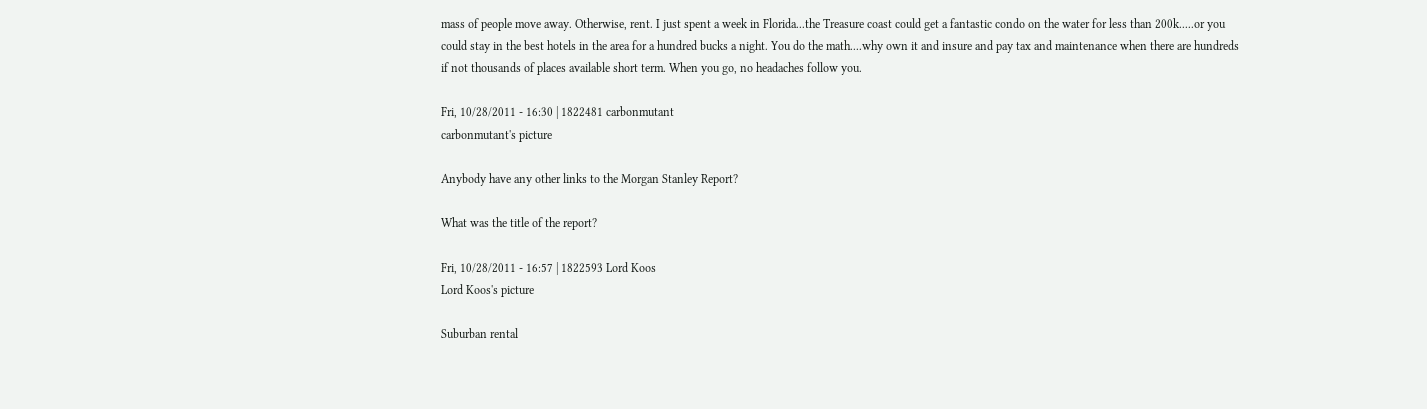mass of people move away. Otherwise, rent. I just spent a week in Florida...the Treasure coast could get a fantastic condo on the water for less than 200k.....or you could stay in the best hotels in the area for a hundred bucks a night. You do the math....why own it and insure and pay tax and maintenance when there are hundreds if not thousands of places available short term. When you go, no headaches follow you.

Fri, 10/28/2011 - 16:30 | 1822481 carbonmutant
carbonmutant's picture

Anybody have any other links to the Morgan Stanley Report?

What was the title of the report?

Fri, 10/28/2011 - 16:57 | 1822593 Lord Koos
Lord Koos's picture

Suburban rental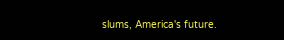slums, America's future.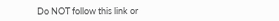Do NOT follow this link or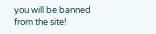you will be banned from the site!